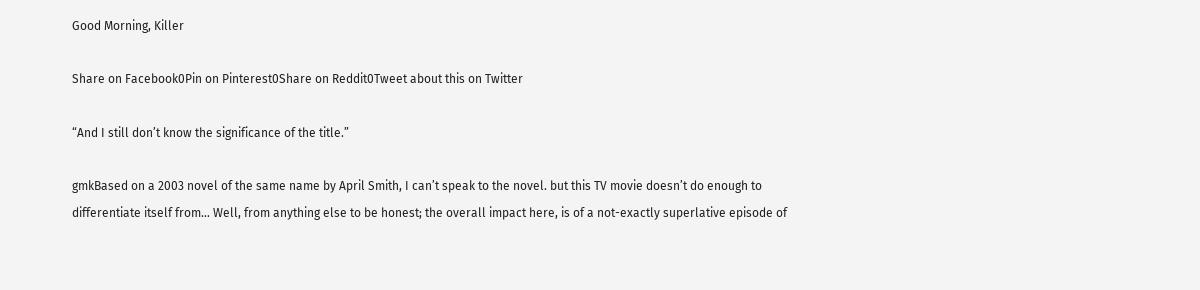Good Morning, Killer

Share on Facebook0Pin on Pinterest0Share on Reddit0Tweet about this on Twitter

“And I still don’t know the significance of the title.”

gmkBased on a 2003 novel of the same name by April Smith, I can’t speak to the novel. but this TV movie doesn’t do enough to differentiate itself from… Well, from anything else to be honest; the overall impact here, is of a not-exactly superlative episode of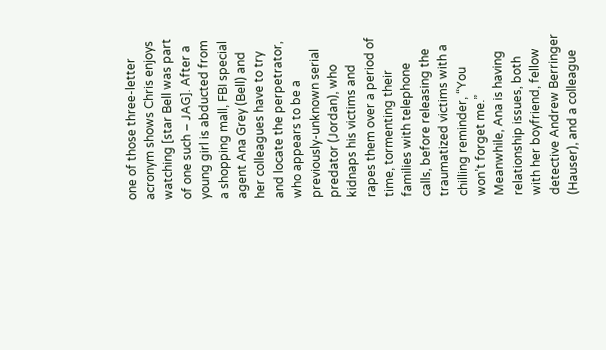one of those three-letter acronym shows Chris enjoys watching [star Bell was part of one such – JAG]. After a young girl is abducted from a shopping mall, FBI special agent Ana Grey (Bell) and her colleagues have to try and locate the perpetrator, who appears to be a previously-unknown serial predator (Jordan), who kidnaps his victims and rapes them over a period of time, tormenting their families with telephone calls, before releasing the traumatized victims with a chilling reminder, “You won’t forget me.” Meanwhile, Ana is having relationship issues, both with her boyfriend, fellow detective Andrew Berringer (Hauser), and a colleague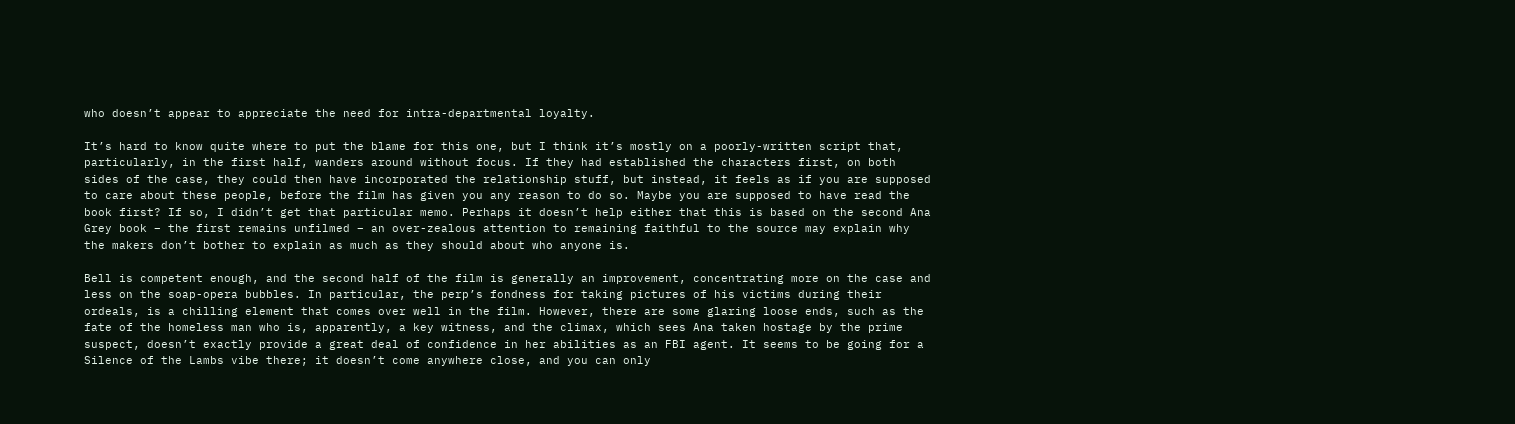who doesn’t appear to appreciate the need for intra-departmental loyalty.

It’s hard to know quite where to put the blame for this one, but I think it’s mostly on a poorly-written script that, particularly, in the first half, wanders around without focus. If they had established the characters first, on both sides of the case, they could then have incorporated the relationship stuff, but instead, it feels as if you are supposed to care about these people, before the film has given you any reason to do so. Maybe you are supposed to have read the book first? If so, I didn’t get that particular memo. Perhaps it doesn’t help either that this is based on the second Ana Grey book – the first remains unfilmed – an over-zealous attention to remaining faithful to the source may explain why the makers don’t bother to explain as much as they should about who anyone is.

Bell is competent enough, and the second half of the film is generally an improvement, concentrating more on the case and less on the soap-opera bubbles. In particular, the perp’s fondness for taking pictures of his victims during their ordeals, is a chilling element that comes over well in the film. However, there are some glaring loose ends, such as the fate of the homeless man who is, apparently, a key witness, and the climax, which sees Ana taken hostage by the prime suspect, doesn’t exactly provide a great deal of confidence in her abilities as an FBI agent. It seems to be going for a Silence of the Lambs vibe there; it doesn’t come anywhere close, and you can only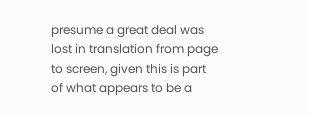presume a great deal was lost in translation from page to screen, given this is part of what appears to be a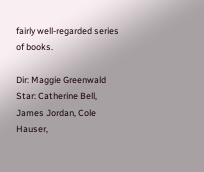fairly well-regarded series of books.

Dir: Maggie Greenwald
Star: Catherine Bell, James Jordan, Cole Hauser,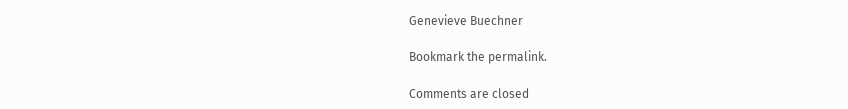Genevieve Buechner

Bookmark the permalink.

Comments are closed